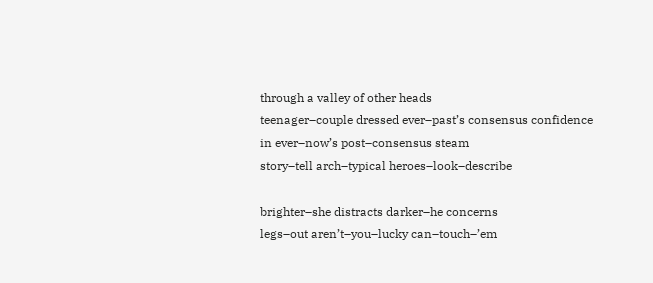through a valley of other heads
teenager–couple dressed ever–past’s consensus confidence
in ever–now’s post–consensus steam
story–tell arch–typical heroes–look–describe

brighter–she distracts darker–he concerns
legs–out aren’t–you–lucky can–touch–’em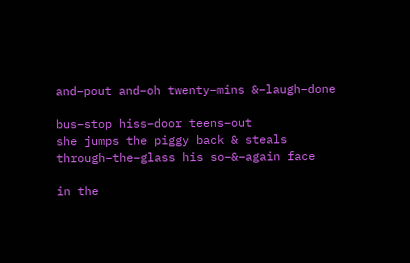and–pout and–oh twenty–mins &–laugh–done

bus–stop hiss–door teens–out
she jumps the piggy back & steals
through–the–glass his so–&–again face

in the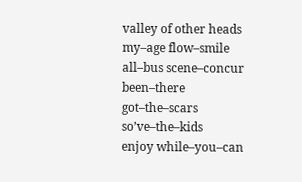valley of other heads
my–age flow–smile all–bus scene–concur
been–there got–the–scars so’ve–the–kids
enjoy while–you–can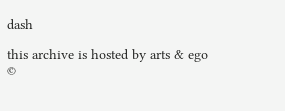dash

this archive is hosted by arts & ego
©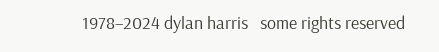1978–2024 dylan harris   some rights reserved